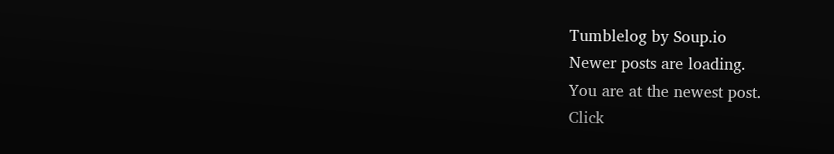Tumblelog by Soup.io
Newer posts are loading.
You are at the newest post.
Click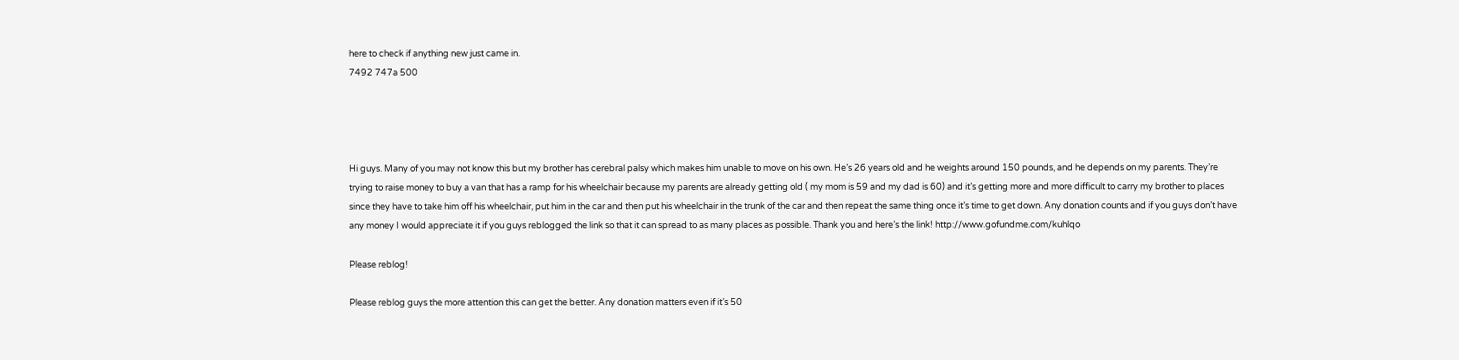here to check if anything new just came in.
7492 747a 500




Hi guys. Many of you may not know this but my brother has cerebral palsy which makes him unable to move on his own. He’s 26 years old and he weights around 150 pounds, and he depends on my parents. They’re trying to raise money to buy a van that has a ramp for his wheelchair because my parents are already getting old ( my mom is 59 and my dad is 60) and it’s getting more and more difficult to carry my brother to places since they have to take him off his wheelchair, put him in the car and then put his wheelchair in the trunk of the car and then repeat the same thing once it’s time to get down. Any donation counts and if you guys don’t have any money I would appreciate it if you guys reblogged the link so that it can spread to as many places as possible. Thank you and here’s the link! http://www.gofundme.com/kuhlqo

Please reblog!

Please reblog guys the more attention this can get the better. Any donation matters even if it’s 50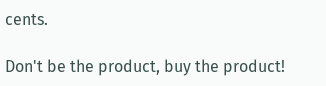cents.

Don't be the product, buy the product!